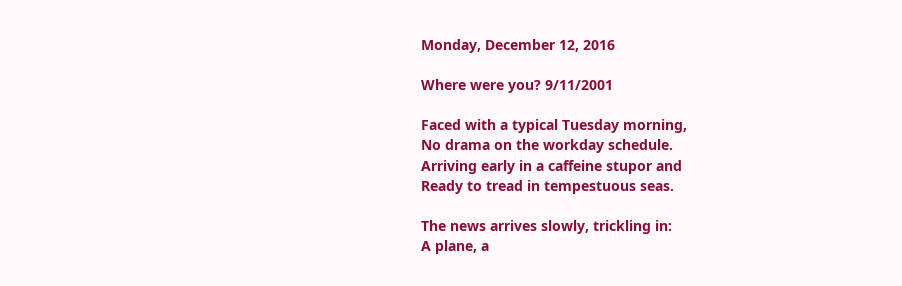Monday, December 12, 2016

Where were you? 9/11/2001

Faced with a typical Tuesday morning,
No drama on the workday schedule.
Arriving early in a caffeine stupor and
Ready to tread in tempestuous seas.

The news arrives slowly, trickling in:
A plane, a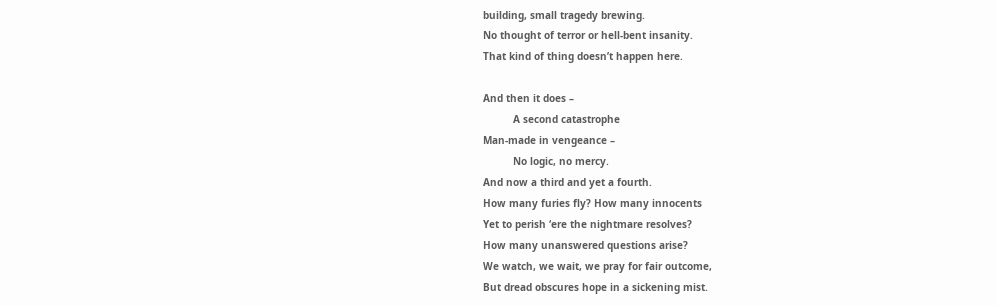building, small tragedy brewing.
No thought of terror or hell-bent insanity.
That kind of thing doesn’t happen here.

And then it does –
          A second catastrophe
Man-made in vengeance –
          No logic, no mercy.
And now a third and yet a fourth.
How many furies fly? How many innocents
Yet to perish ‘ere the nightmare resolves?
How many unanswered questions arise?
We watch, we wait, we pray for fair outcome,
But dread obscures hope in a sickening mist.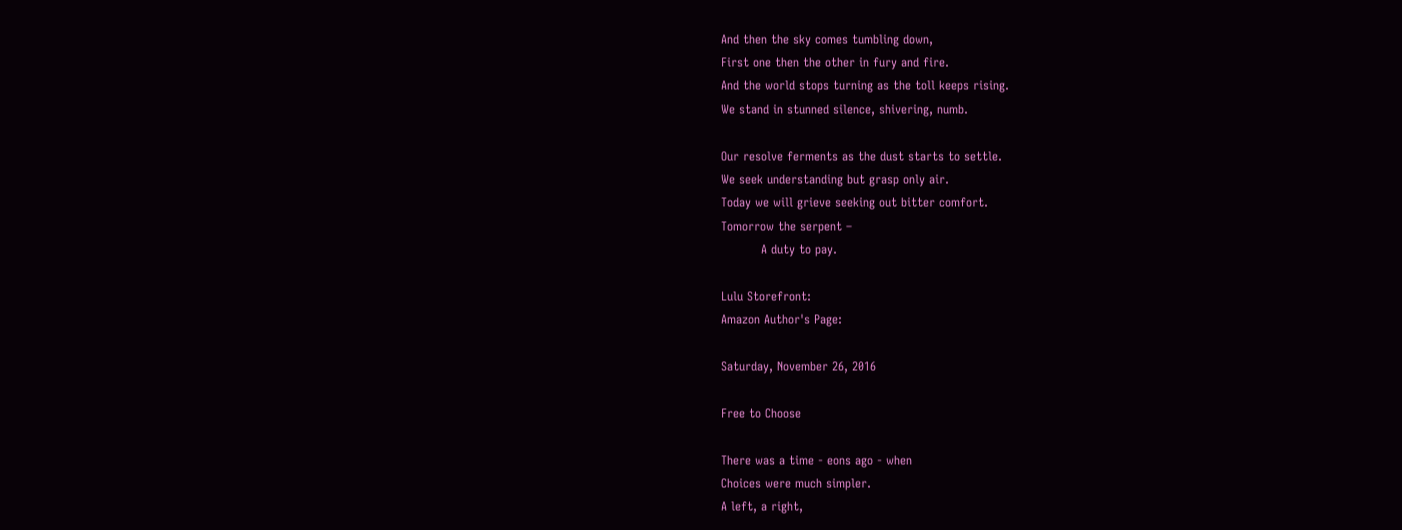And then the sky comes tumbling down,
First one then the other in fury and fire.
And the world stops turning as the toll keeps rising.
We stand in stunned silence, shivering, numb.

Our resolve ferments as the dust starts to settle.
We seek understanding but grasp only air.
Today we will grieve seeking out bitter comfort.
Tomorrow the serpent –
          A duty to pay.

Lulu Storefront:
Amazon Author's Page:

Saturday, November 26, 2016

Free to Choose

There was a time - eons ago - when
Choices were much simpler.
A left, a right,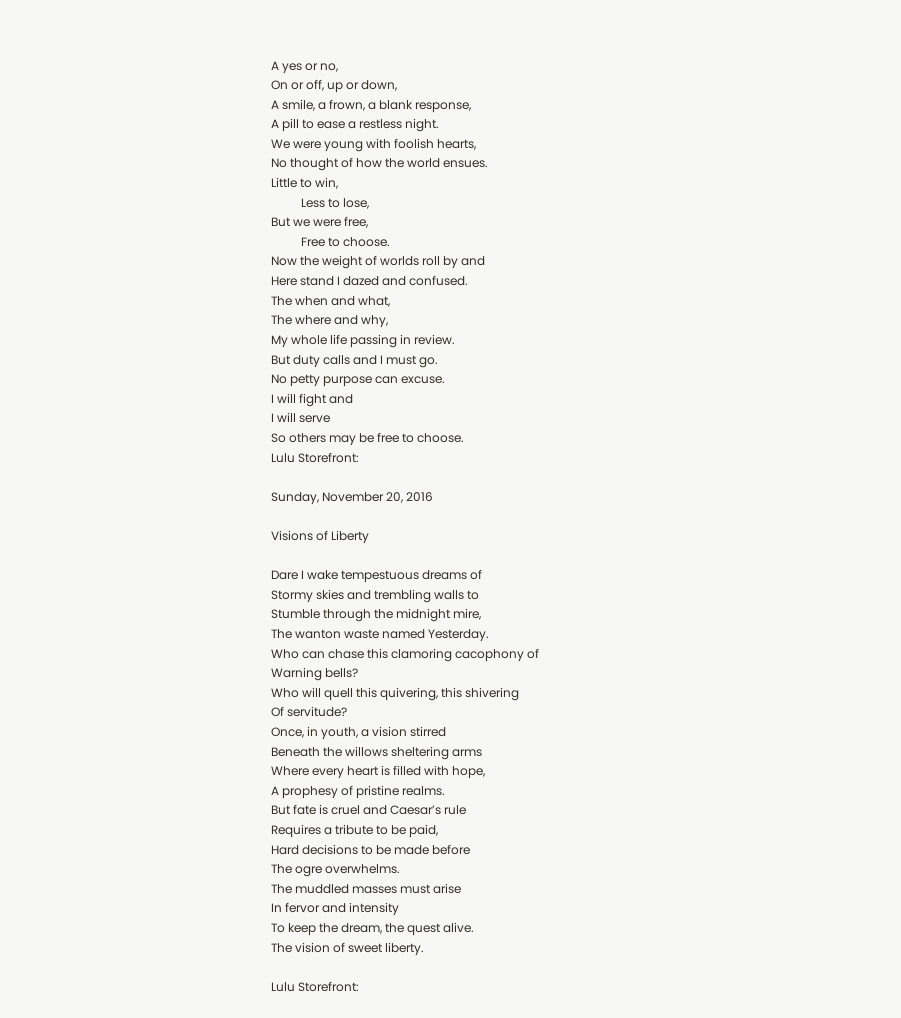A yes or no,
On or off, up or down,
A smile, a frown, a blank response,
A pill to ease a restless night.
We were young with foolish hearts,
No thought of how the world ensues.
Little to win,
          Less to lose,
But we were free,
          Free to choose.
Now the weight of worlds roll by and
Here stand I dazed and confused.
The when and what,
The where and why,
My whole life passing in review.
But duty calls and I must go.
No petty purpose can excuse.
I will fight and
I will serve
So others may be free to choose.
Lulu Storefront:

Sunday, November 20, 2016

Visions of Liberty

Dare I wake tempestuous dreams of
Stormy skies and trembling walls to
Stumble through the midnight mire,
The wanton waste named Yesterday.
Who can chase this clamoring cacophony of
Warning bells?
Who will quell this quivering, this shivering
Of servitude?
Once, in youth, a vision stirred
Beneath the willows sheltering arms
Where every heart is filled with hope,
A prophesy of pristine realms.
But fate is cruel and Caesar’s rule
Requires a tribute to be paid,
Hard decisions to be made before
The ogre overwhelms.
The muddled masses must arise
In fervor and intensity
To keep the dream, the quest alive.
The vision of sweet liberty.

Lulu Storefront: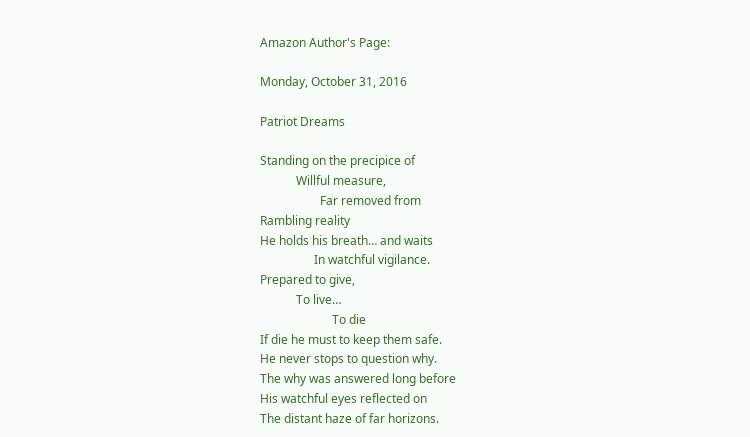Amazon Author's Page:

Monday, October 31, 2016

Patriot Dreams

Standing on the precipice of
            Willful measure,
                    Far removed from
Rambling reality
He holds his breath… and waits
                  In watchful vigilance.
Prepared to give,
            To live…
                        To die
If die he must to keep them safe.
He never stops to question why.
The why was answered long before
His watchful eyes reflected on
The distant haze of far horizons.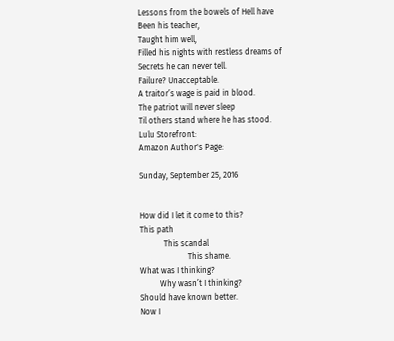Lessons from the bowels of Hell have
Been his teacher,
Taught him well,
Filled his nights with restless dreams of
Secrets he can never tell.
Failure? Unacceptable.
A traitor’s wage is paid in blood.
The patriot will never sleep
Til others stand where he has stood.
Lulu Storefront:
Amazon Author's Page:

Sunday, September 25, 2016


How did I let it come to this?
This path
            This scandal
                        This shame.
What was I thinking?
          Why wasn’t I thinking?
Should have known better.
Now I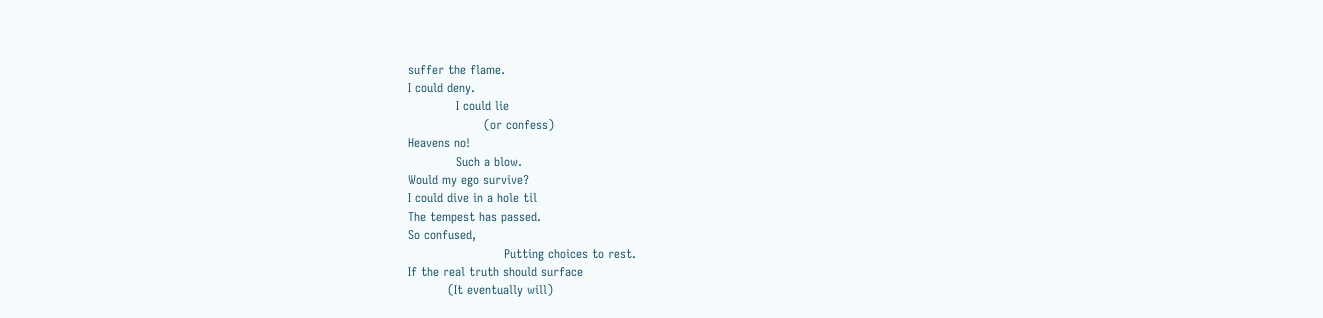suffer the flame.
I could deny.
            I could lie
                   (or confess)
Heavens no!
            Such a blow.
Would my ego survive?
I could dive in a hole til
The tempest has passed.
So confused,
                        Putting choices to rest.
If the real truth should surface
          (It eventually will)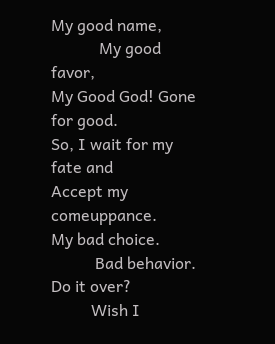My good name,
            My good favor,
My Good God! Gone for good.
So, I wait for my fate and
Accept my comeuppance.
My bad choice.
           Bad behavior.
Do it over?
          Wish I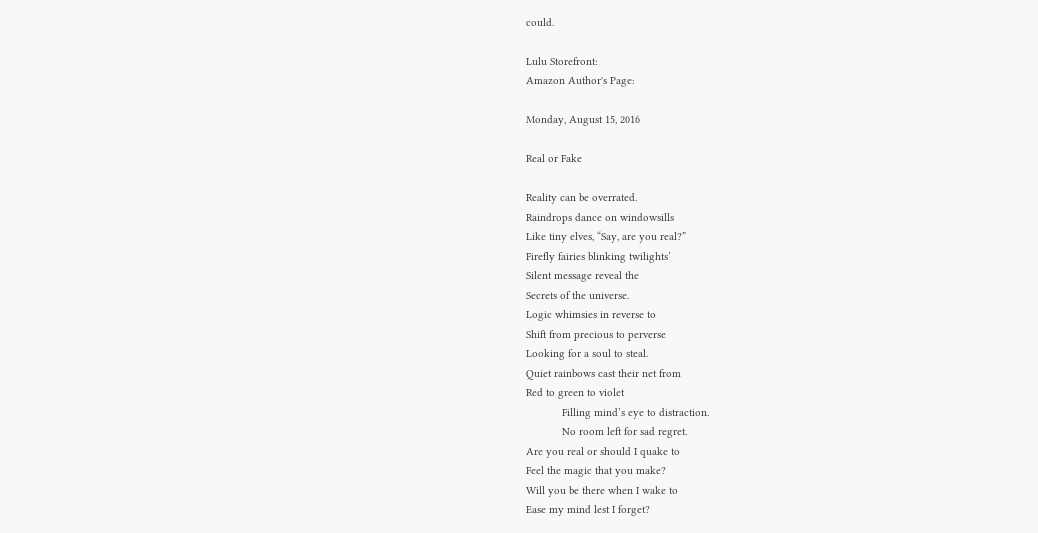could.

Lulu Storefront:
Amazon Author's Page:

Monday, August 15, 2016

Real or Fake

Reality can be overrated.
Raindrops dance on windowsills
Like tiny elves, “Say, are you real?”
Firefly fairies blinking twilights’
Silent message reveal the
Secrets of the universe.
Logic whimsies in reverse to
Shift from precious to perverse
Looking for a soul to steal.
Quiet rainbows cast their net from
Red to green to violet
            Filling mind’s eye to distraction.
            No room left for sad regret.
Are you real or should I quake to
Feel the magic that you make?
Will you be there when I wake to
Ease my mind lest I forget?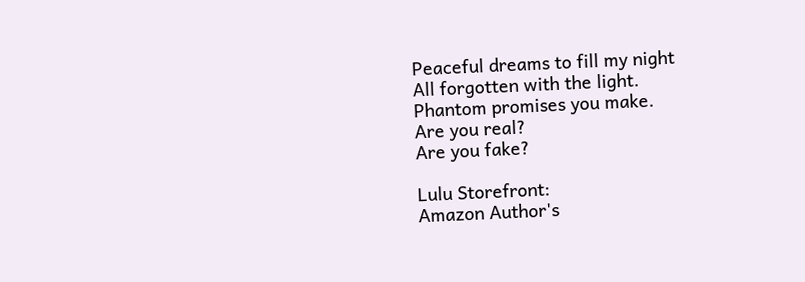Peaceful dreams to fill my night
All forgotten with the light.
Phantom promises you make.
Are you real?
Are you fake?

Lulu Storefront:
Amazon Author's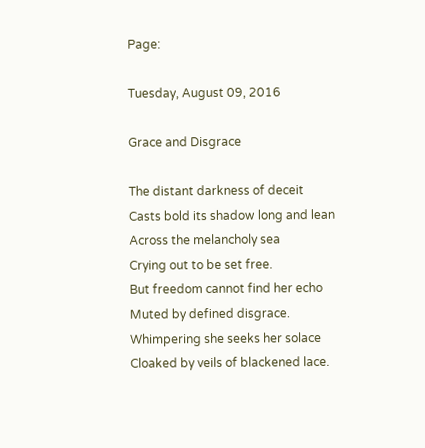Page:

Tuesday, August 09, 2016

Grace and Disgrace

The distant darkness of deceit
Casts bold its shadow long and lean
Across the melancholy sea
Crying out to be set free.
But freedom cannot find her echo
Muted by defined disgrace.
Whimpering she seeks her solace
Cloaked by veils of blackened lace.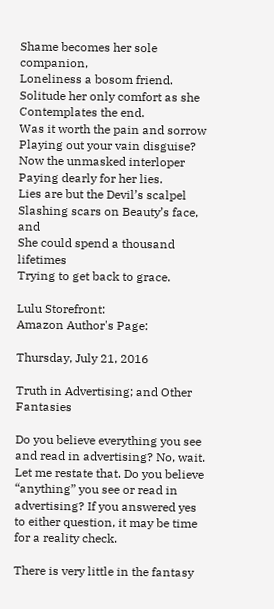Shame becomes her sole companion,
Loneliness a bosom friend.
Solitude her only comfort as she
Contemplates the end.
Was it worth the pain and sorrow
Playing out your vain disguise?
Now the unmasked interloper
Paying dearly for her lies.
Lies are but the Devil’s scalpel
Slashing scars on Beauty’s face, and
She could spend a thousand lifetimes
Trying to get back to grace.

Lulu Storefront:
Amazon Author's Page:

Thursday, July 21, 2016

Truth in Advertising; and Other Fantasies

Do you believe everything you see and read in advertising? No, wait. Let me restate that. Do you believe “anything” you see or read in advertising? If you answered yes to either question, it may be time for a reality check.

There is very little in the fantasy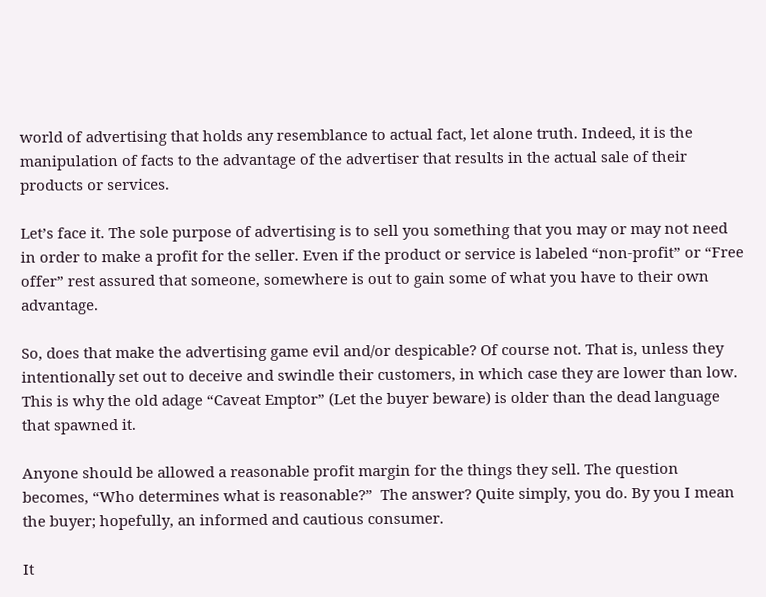world of advertising that holds any resemblance to actual fact, let alone truth. Indeed, it is the manipulation of facts to the advantage of the advertiser that results in the actual sale of their products or services.

Let’s face it. The sole purpose of advertising is to sell you something that you may or may not need in order to make a profit for the seller. Even if the product or service is labeled “non-profit” or “Free offer” rest assured that someone, somewhere is out to gain some of what you have to their own advantage.

So, does that make the advertising game evil and/or despicable? Of course not. That is, unless they intentionally set out to deceive and swindle their customers, in which case they are lower than low. This is why the old adage “Caveat Emptor” (Let the buyer beware) is older than the dead language that spawned it.

Anyone should be allowed a reasonable profit margin for the things they sell. The question becomes, “Who determines what is reasonable?”  The answer? Quite simply, you do. By you I mean the buyer; hopefully, an informed and cautious consumer.

It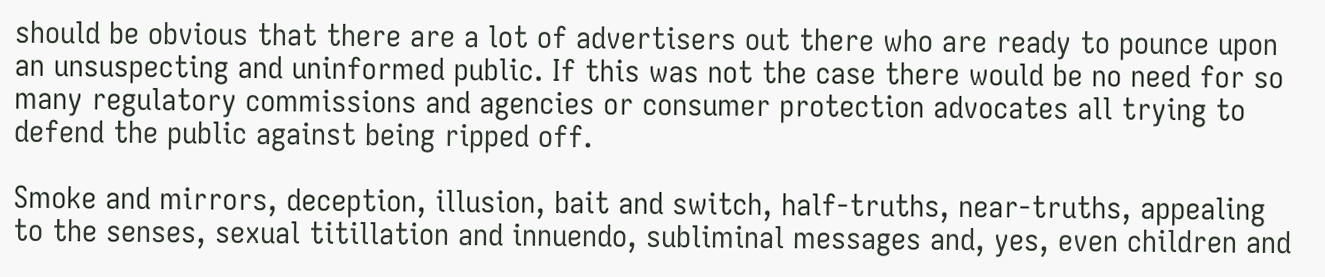should be obvious that there are a lot of advertisers out there who are ready to pounce upon an unsuspecting and uninformed public. If this was not the case there would be no need for so many regulatory commissions and agencies or consumer protection advocates all trying to defend the public against being ripped off.

Smoke and mirrors, deception, illusion, bait and switch, half-truths, near-truths, appealing to the senses, sexual titillation and innuendo, subliminal messages and, yes, even children and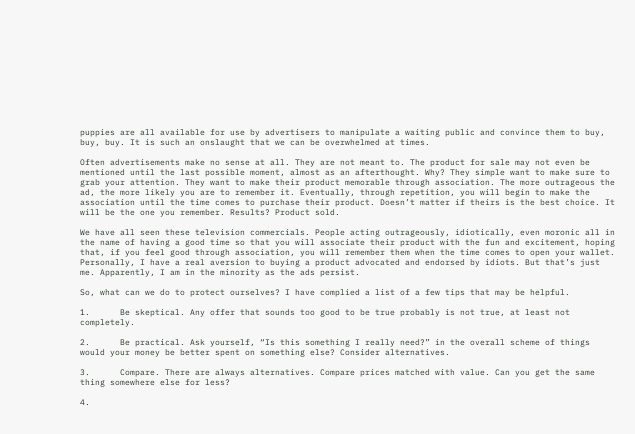puppies are all available for use by advertisers to manipulate a waiting public and convince them to buy, buy, buy. It is such an onslaught that we can be overwhelmed at times.

Often advertisements make no sense at all. They are not meant to. The product for sale may not even be mentioned until the last possible moment, almost as an afterthought. Why? They simple want to make sure to grab your attention. They want to make their product memorable through association. The more outrageous the ad, the more likely you are to remember it. Eventually, through repetition, you will begin to make the association until the time comes to purchase their product. Doesn’t matter if theirs is the best choice. It will be the one you remember. Results? Product sold.

We have all seen these television commercials. People acting outrageously, idiotically, even moronic all in the name of having a good time so that you will associate their product with the fun and excitement, hoping that, if you feel good through association, you will remember them when the time comes to open your wallet. Personally, I have a real aversion to buying a product advocated and endorsed by idiots. But that’s just me. Apparently, I am in the minority as the ads persist.

So, what can we do to protect ourselves? I have complied a list of a few tips that may be helpful.

1.      Be skeptical. Any offer that sounds too good to be true probably is not true, at least not completely.

2.      Be practical. Ask yourself, “Is this something I really need?” in the overall scheme of things would your money be better spent on something else? Consider alternatives.

3.      Compare. There are always alternatives. Compare prices matched with value. Can you get the same thing somewhere else for less?

4.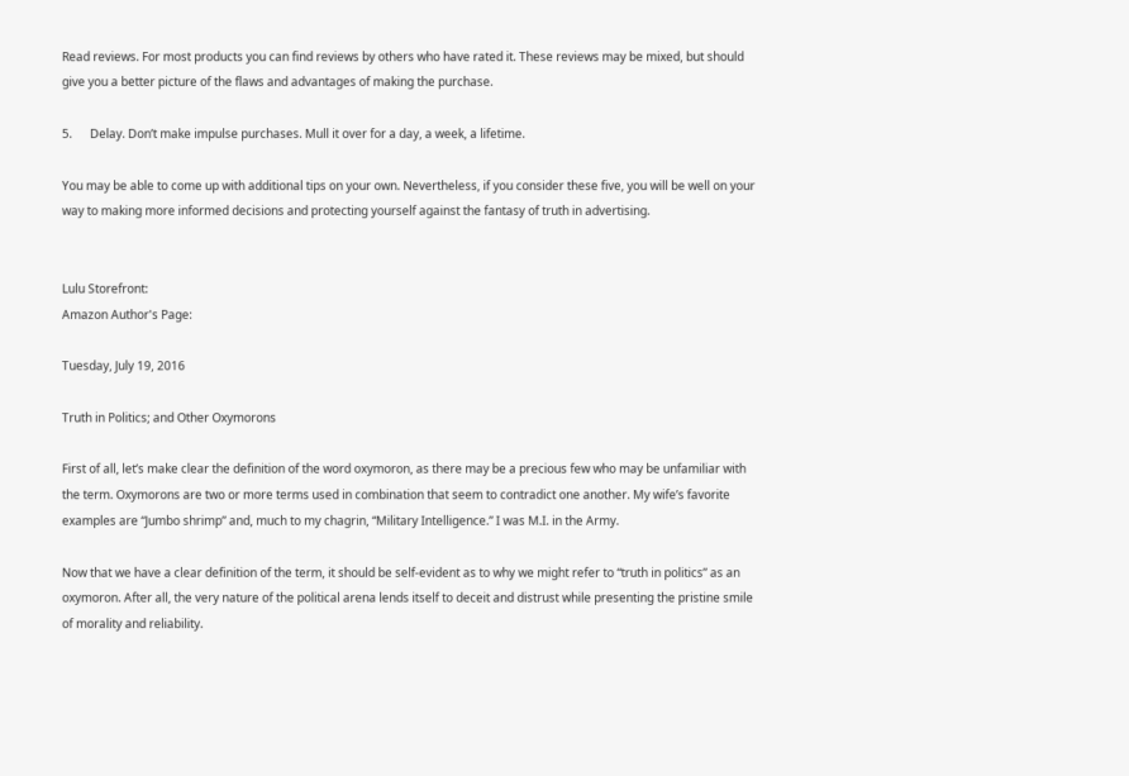Read reviews. For most products you can find reviews by others who have rated it. These reviews may be mixed, but should give you a better picture of the flaws and advantages of making the purchase.

5.      Delay. Don’t make impulse purchases. Mull it over for a day, a week, a lifetime.

You may be able to come up with additional tips on your own. Nevertheless, if you consider these five, you will be well on your way to making more informed decisions and protecting yourself against the fantasy of truth in advertising.


Lulu Storefront:
Amazon Author's Page:

Tuesday, July 19, 2016

Truth in Politics; and Other Oxymorons

First of all, let’s make clear the definition of the word oxymoron, as there may be a precious few who may be unfamiliar with the term. Oxymorons are two or more terms used in combination that seem to contradict one another. My wife’s favorite examples are “Jumbo shrimp” and, much to my chagrin, “Military Intelligence.” I was M.I. in the Army.

Now that we have a clear definition of the term, it should be self-evident as to why we might refer to “truth in politics” as an oxymoron. After all, the very nature of the political arena lends itself to deceit and distrust while presenting the pristine smile of morality and reliability.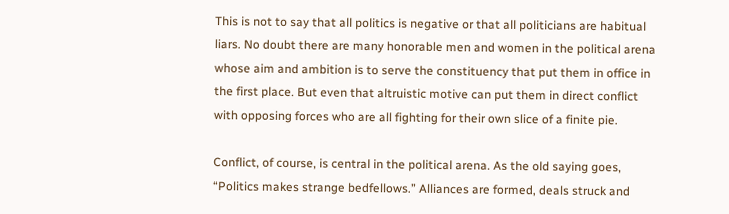This is not to say that all politics is negative or that all politicians are habitual liars. No doubt there are many honorable men and women in the political arena whose aim and ambition is to serve the constituency that put them in office in the first place. But even that altruistic motive can put them in direct conflict with opposing forces who are all fighting for their own slice of a finite pie.

Conflict, of course, is central in the political arena. As the old saying goes, “Politics makes strange bedfellows.” Alliances are formed, deals struck and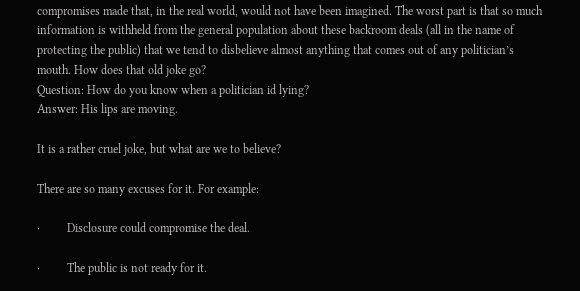compromises made that, in the real world, would not have been imagined. The worst part is that so much information is withheld from the general population about these backroom deals (all in the name of protecting the public) that we tend to disbelieve almost anything that comes out of any politician’s mouth. How does that old joke go?
Question: How do you know when a politician id lying?
Answer: His lips are moving.

It is a rather cruel joke, but what are we to believe?

There are so many excuses for it. For example:

·         Disclosure could compromise the deal.

·         The public is not ready for it.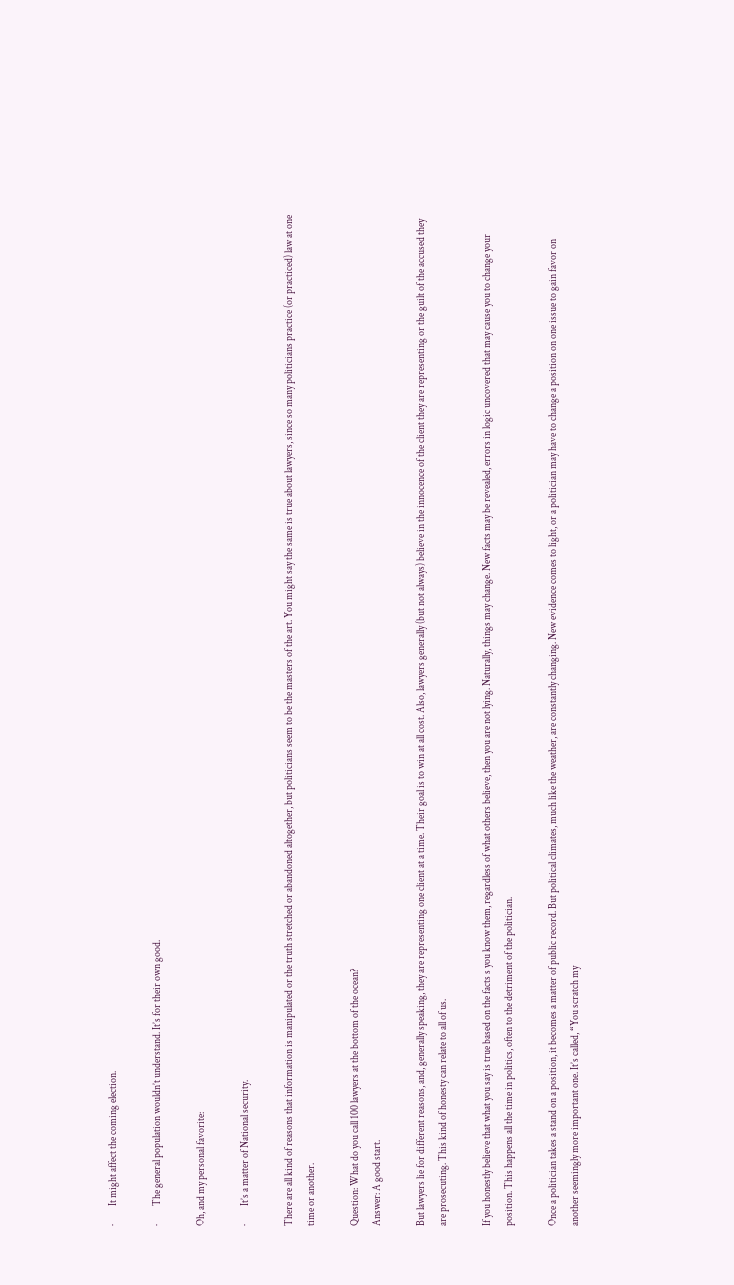·         It might affect the coming election.

·         The general population wouldn’t understand. It’s for their own good.

Oh, and my personal favorite:

·         It’s a matter of National security.

There are all kind of reasons that information is manipulated or the truth stretched or abandoned altogether, but politicians seem to be the masters of the art. You might say the same is true about lawyers, since so many politicians practice (or practiced) law at one time or another.

Question: What do you call 100 lawyers at the bottom of the ocean?
Answer: A good start.

But lawyers lie for different reasons, and, generally speaking, they are representing one client at a time. Their goal is to win at all cost. Also, lawyers generally (but not always) believe in the innocence of the client they are representing or the guilt of the accused they are prosecuting. This kind of honesty can relate to all of us.

If you honestly believe that what you say is true based on the facts s you know them, regardless of what others believe, then you are not lying. Naturally, things may change. New facts may be revealed, errors in logic uncovered that may cause you to change your position. This happens all the time in politics, often to the detriment of the politician.

Once a politician takes a stand on a position, it becomes a matter of public record. But political climates, much like the weather, are constantly changing. New evidence comes to light, or a politician may have to change a position on one issue to gain favor on another seemingly more important one. It’s called, “You scratch my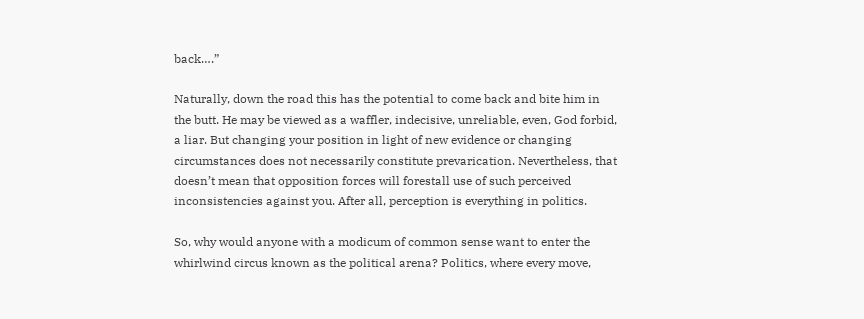back….”

Naturally, down the road this has the potential to come back and bite him in the butt. He may be viewed as a waffler, indecisive, unreliable, even, God forbid, a liar. But changing your position in light of new evidence or changing circumstances does not necessarily constitute prevarication. Nevertheless, that doesn’t mean that opposition forces will forestall use of such perceived inconsistencies against you. After all, perception is everything in politics.

So, why would anyone with a modicum of common sense want to enter the whirlwind circus known as the political arena? Politics, where every move,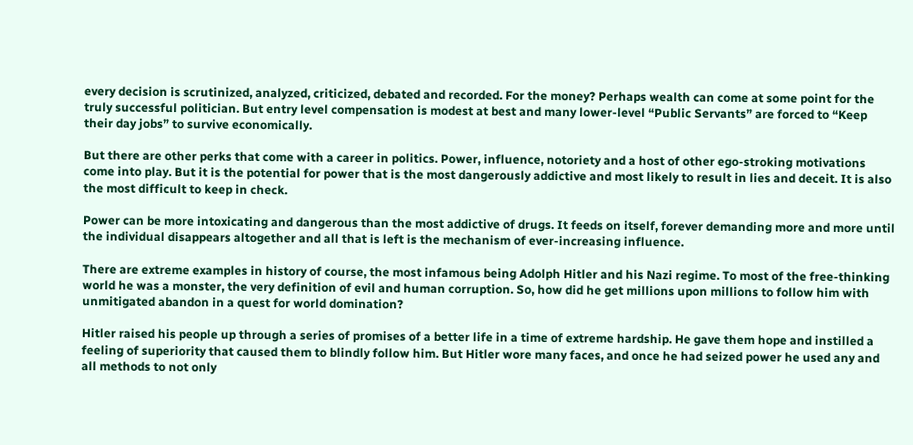every decision is scrutinized, analyzed, criticized, debated and recorded. For the money? Perhaps wealth can come at some point for the truly successful politician. But entry level compensation is modest at best and many lower-level “Public Servants” are forced to “Keep their day jobs” to survive economically.

But there are other perks that come with a career in politics. Power, influence, notoriety and a host of other ego-stroking motivations come into play. But it is the potential for power that is the most dangerously addictive and most likely to result in lies and deceit. It is also the most difficult to keep in check.

Power can be more intoxicating and dangerous than the most addictive of drugs. It feeds on itself, forever demanding more and more until the individual disappears altogether and all that is left is the mechanism of ever-increasing influence.

There are extreme examples in history of course, the most infamous being Adolph Hitler and his Nazi regime. To most of the free-thinking world he was a monster, the very definition of evil and human corruption. So, how did he get millions upon millions to follow him with unmitigated abandon in a quest for world domination?

Hitler raised his people up through a series of promises of a better life in a time of extreme hardship. He gave them hope and instilled a feeling of superiority that caused them to blindly follow him. But Hitler wore many faces, and once he had seized power he used any and all methods to not only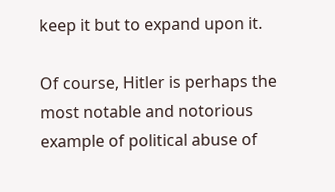keep it but to expand upon it.

Of course, Hitler is perhaps the most notable and notorious example of political abuse of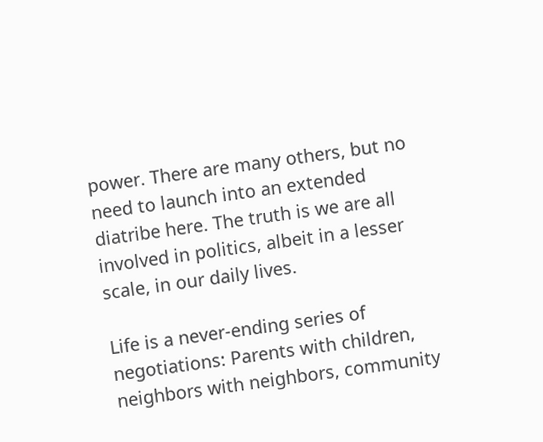power. There are many others, but no need to launch into an extended diatribe here. The truth is we are all involved in politics, albeit in a lesser scale, in our daily lives.

Life is a never-ending series of negotiations: Parents with children, neighbors with neighbors, community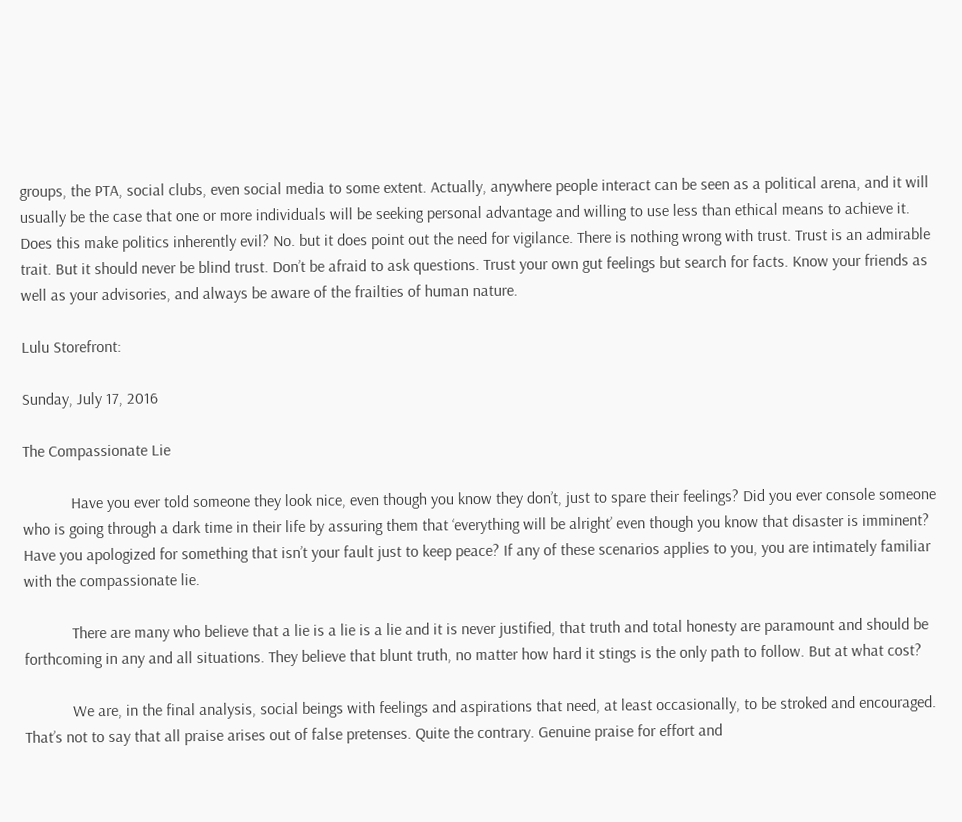groups, the PTA, social clubs, even social media to some extent. Actually, anywhere people interact can be seen as a political arena, and it will usually be the case that one or more individuals will be seeking personal advantage and willing to use less than ethical means to achieve it.
Does this make politics inherently evil? No. but it does point out the need for vigilance. There is nothing wrong with trust. Trust is an admirable trait. But it should never be blind trust. Don’t be afraid to ask questions. Trust your own gut feelings but search for facts. Know your friends as well as your advisories, and always be aware of the frailties of human nature.

Lulu Storefront:

Sunday, July 17, 2016

The Compassionate Lie

            Have you ever told someone they look nice, even though you know they don’t, just to spare their feelings? Did you ever console someone who is going through a dark time in their life by assuring them that ‘everything will be alright’ even though you know that disaster is imminent? Have you apologized for something that isn’t your fault just to keep peace? If any of these scenarios applies to you, you are intimately familiar with the compassionate lie.

            There are many who believe that a lie is a lie is a lie and it is never justified, that truth and total honesty are paramount and should be forthcoming in any and all situations. They believe that blunt truth, no matter how hard it stings is the only path to follow. But at what cost?

            We are, in the final analysis, social beings with feelings and aspirations that need, at least occasionally, to be stroked and encouraged. That’s not to say that all praise arises out of false pretenses. Quite the contrary. Genuine praise for effort and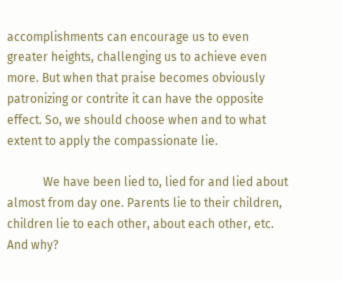accomplishments can encourage us to even greater heights, challenging us to achieve even more. But when that praise becomes obviously patronizing or contrite it can have the opposite effect. So, we should choose when and to what extent to apply the compassionate lie.

            We have been lied to, lied for and lied about almost from day one. Parents lie to their children, children lie to each other, about each other, etc. And why?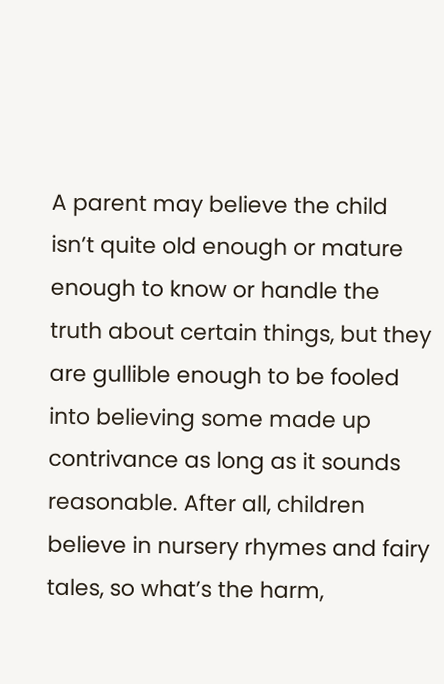A parent may believe the child isn’t quite old enough or mature enough to know or handle the truth about certain things, but they are gullible enough to be fooled into believing some made up contrivance as long as it sounds reasonable. After all, children believe in nursery rhymes and fairy tales, so what’s the harm,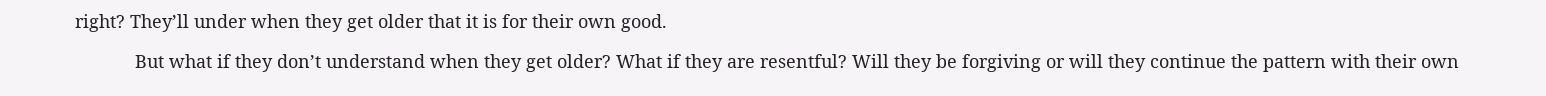right? They’ll under when they get older that it is for their own good.

            But what if they don’t understand when they get older? What if they are resentful? Will they be forgiving or will they continue the pattern with their own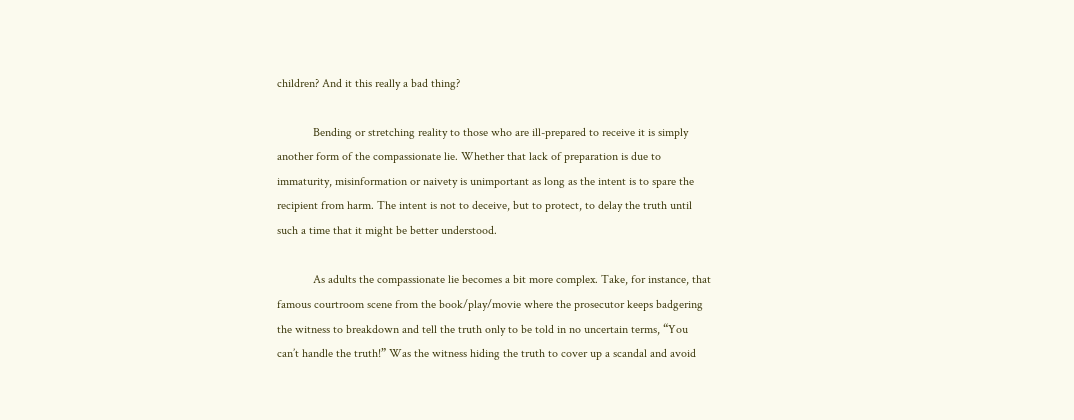children? And it this really a bad thing?

            Bending or stretching reality to those who are ill-prepared to receive it is simply another form of the compassionate lie. Whether that lack of preparation is due to immaturity, misinformation or naivety is unimportant as long as the intent is to spare the recipient from harm. The intent is not to deceive, but to protect, to delay the truth until such a time that it might be better understood.

            As adults the compassionate lie becomes a bit more complex. Take, for instance, that famous courtroom scene from the book/play/movie where the prosecutor keeps badgering the witness to breakdown and tell the truth only to be told in no uncertain terms, “You can’t handle the truth!” Was the witness hiding the truth to cover up a scandal and avoid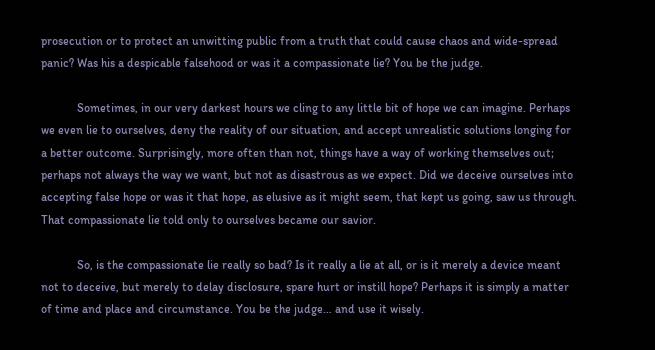prosecution or to protect an unwitting public from a truth that could cause chaos and wide-spread panic? Was his a despicable falsehood or was it a compassionate lie? You be the judge.

            Sometimes, in our very darkest hours we cling to any little bit of hope we can imagine. Perhaps we even lie to ourselves, deny the reality of our situation, and accept unrealistic solutions longing for a better outcome. Surprisingly, more often than not, things have a way of working themselves out; perhaps not always the way we want, but not as disastrous as we expect. Did we deceive ourselves into accepting false hope or was it that hope, as elusive as it might seem, that kept us going, saw us through. That compassionate lie told only to ourselves became our savior.

            So, is the compassionate lie really so bad? Is it really a lie at all, or is it merely a device meant not to deceive, but merely to delay disclosure, spare hurt or instill hope? Perhaps it is simply a matter of time and place and circumstance. You be the judge… and use it wisely.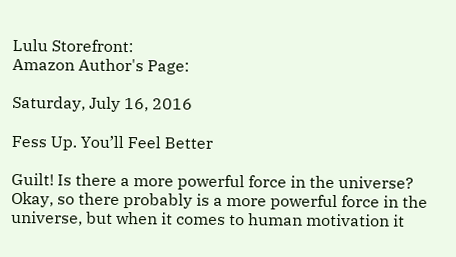Lulu Storefront:
Amazon Author's Page:

Saturday, July 16, 2016

Fess Up. You’ll Feel Better

Guilt! Is there a more powerful force in the universe? Okay, so there probably is a more powerful force in the universe, but when it comes to human motivation it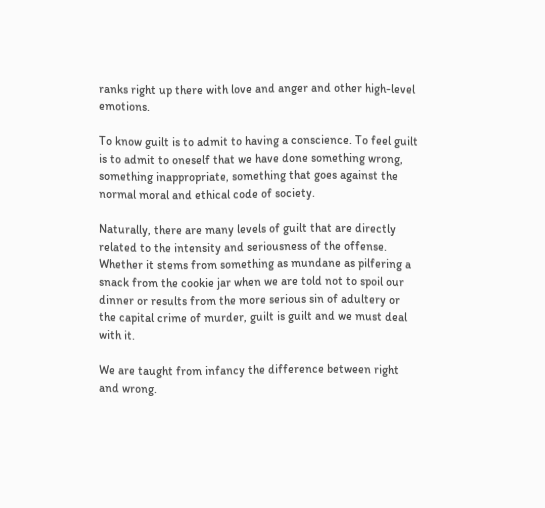ranks right up there with love and anger and other high-level emotions.

To know guilt is to admit to having a conscience. To feel guilt is to admit to oneself that we have done something wrong, something inappropriate, something that goes against the normal moral and ethical code of society.

Naturally, there are many levels of guilt that are directly related to the intensity and seriousness of the offense. Whether it stems from something as mundane as pilfering a snack from the cookie jar when we are told not to spoil our dinner or results from the more serious sin of adultery or the capital crime of murder, guilt is guilt and we must deal with it.

We are taught from infancy the difference between right and wrong.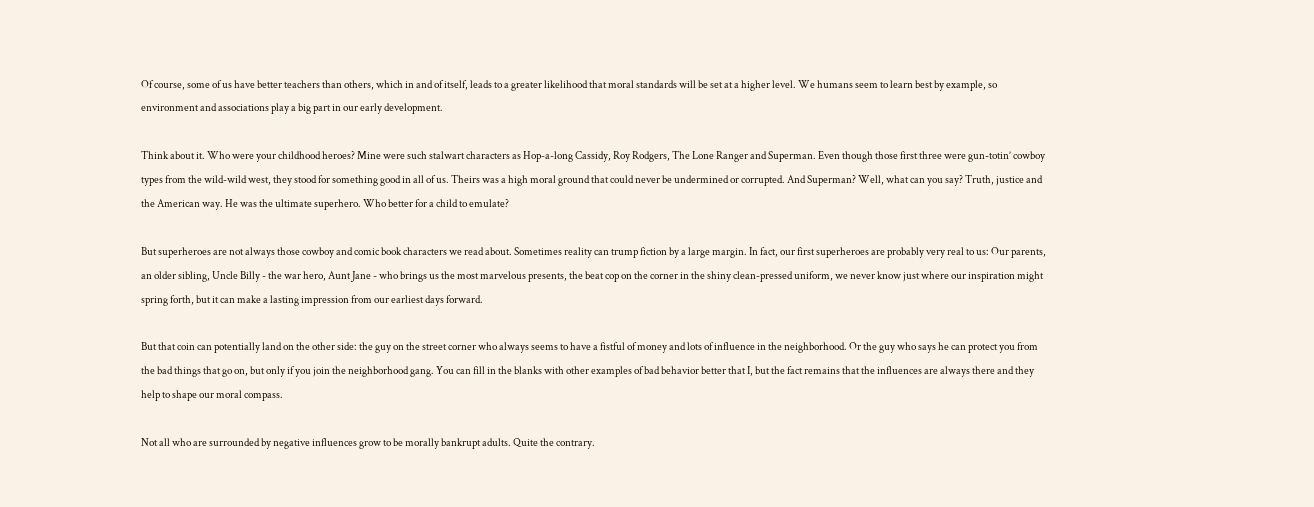Of course, some of us have better teachers than others, which in and of itself, leads to a greater likelihood that moral standards will be set at a higher level. We humans seem to learn best by example, so environment and associations play a big part in our early development.

Think about it. Who were your childhood heroes? Mine were such stalwart characters as Hop-a-long Cassidy, Roy Rodgers, The Lone Ranger and Superman. Even though those first three were gun-totin’ cowboy types from the wild-wild west, they stood for something good in all of us. Theirs was a high moral ground that could never be undermined or corrupted. And Superman? Well, what can you say? Truth, justice and the American way. He was the ultimate superhero. Who better for a child to emulate?

But superheroes are not always those cowboy and comic book characters we read about. Sometimes reality can trump fiction by a large margin. In fact, our first superheroes are probably very real to us: Our parents, an older sibling, Uncle Billy - the war hero, Aunt Jane - who brings us the most marvelous presents, the beat cop on the corner in the shiny clean-pressed uniform, we never know just where our inspiration might spring forth, but it can make a lasting impression from our earliest days forward.

But that coin can potentially land on the other side: the guy on the street corner who always seems to have a fistful of money and lots of influence in the neighborhood. Or the guy who says he can protect you from the bad things that go on, but only if you join the neighborhood gang. You can fill in the blanks with other examples of bad behavior better that I, but the fact remains that the influences are always there and they help to shape our moral compass.

Not all who are surrounded by negative influences grow to be morally bankrupt adults. Quite the contrary.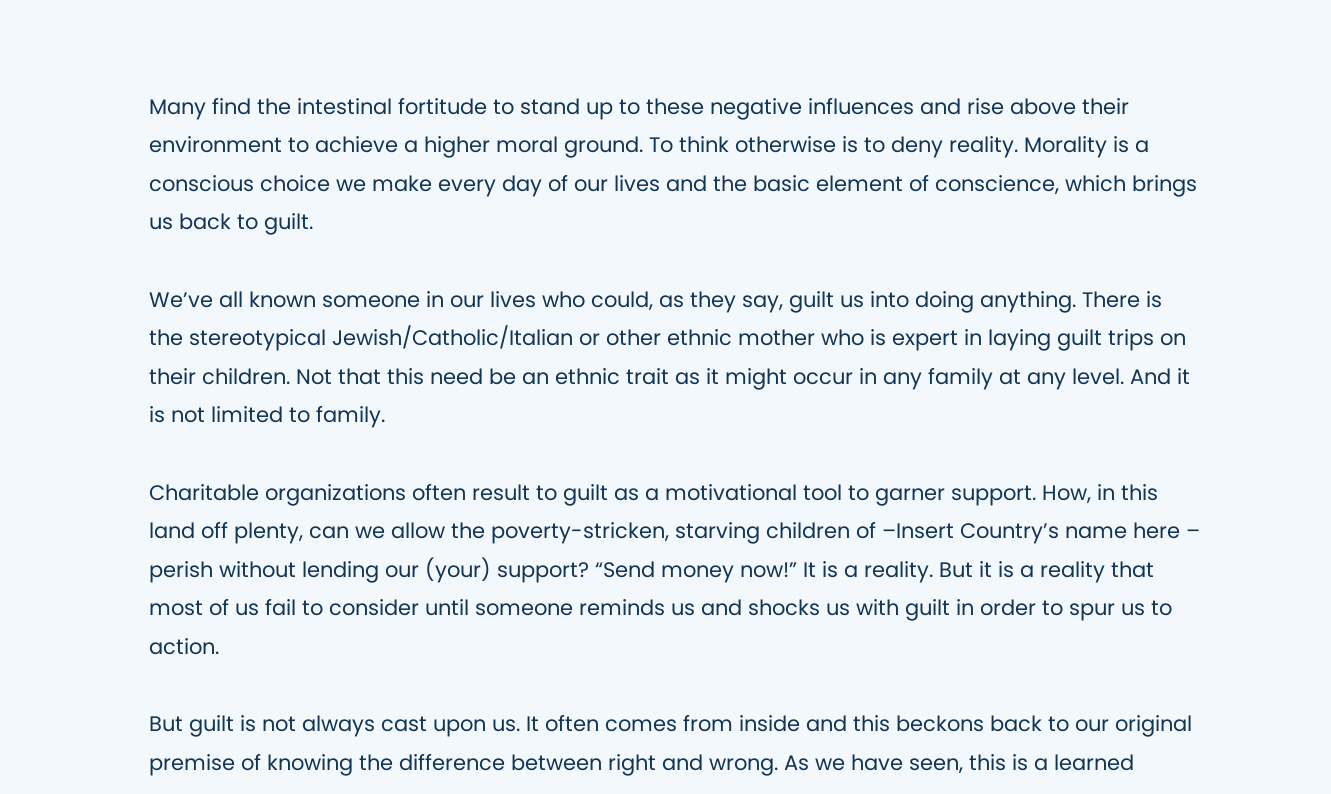Many find the intestinal fortitude to stand up to these negative influences and rise above their environment to achieve a higher moral ground. To think otherwise is to deny reality. Morality is a conscious choice we make every day of our lives and the basic element of conscience, which brings us back to guilt.

We’ve all known someone in our lives who could, as they say, guilt us into doing anything. There is the stereotypical Jewish/Catholic/Italian or other ethnic mother who is expert in laying guilt trips on their children. Not that this need be an ethnic trait as it might occur in any family at any level. And it is not limited to family.

Charitable organizations often result to guilt as a motivational tool to garner support. How, in this land off plenty, can we allow the poverty-stricken, starving children of –Insert Country’s name here – perish without lending our (your) support? “Send money now!” It is a reality. But it is a reality that most of us fail to consider until someone reminds us and shocks us with guilt in order to spur us to action.

But guilt is not always cast upon us. It often comes from inside and this beckons back to our original premise of knowing the difference between right and wrong. As we have seen, this is a learned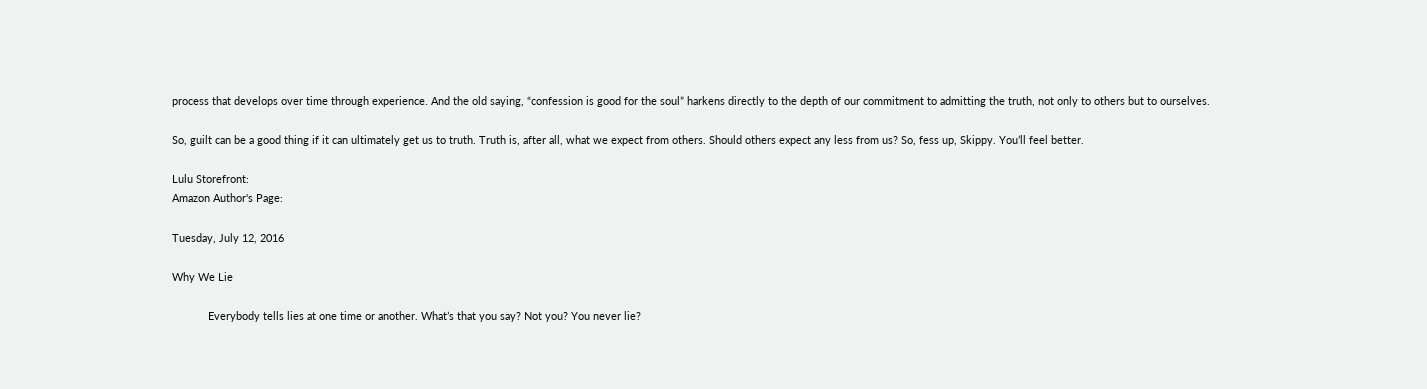process that develops over time through experience. And the old saying, “confession is good for the soul” harkens directly to the depth of our commitment to admitting the truth, not only to others but to ourselves.

So, guilt can be a good thing if it can ultimately get us to truth. Truth is, after all, what we expect from others. Should others expect any less from us? So, fess up, Skippy. You’ll feel better.

Lulu Storefront:
Amazon Author's Page:

Tuesday, July 12, 2016

Why We Lie

            Everybody tells lies at one time or another. What’s that you say? Not you? You never lie?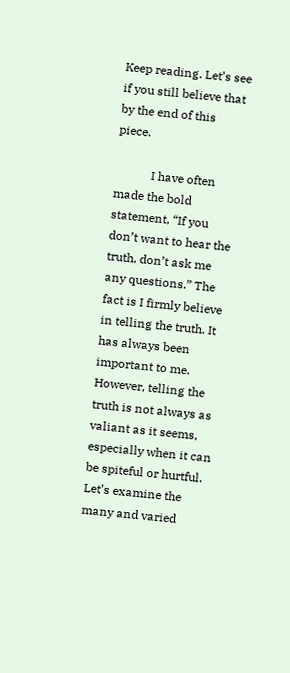Keep reading. Let’s see if you still believe that by the end of this piece.

            I have often made the bold statement, “If you don’t want to hear the truth, don’t ask me any questions.” The fact is I firmly believe in telling the truth. It has always been important to me. However, telling the truth is not always as valiant as it seems, especially when it can be spiteful or hurtful. Let’s examine the many and varied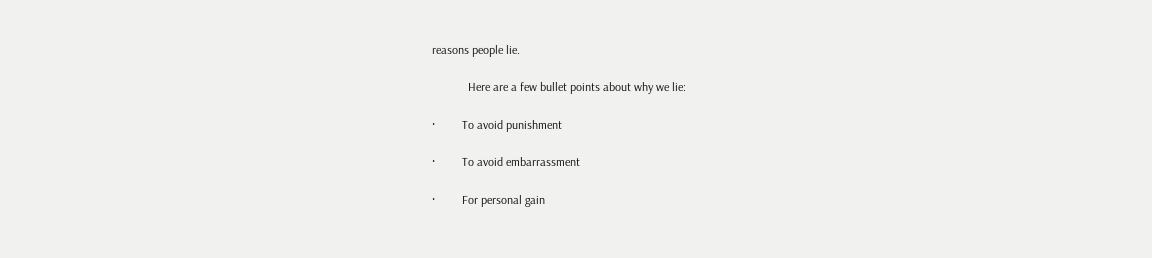reasons people lie.

            Here are a few bullet points about why we lie:

·         To avoid punishment

·         To avoid embarrassment

·         For personal gain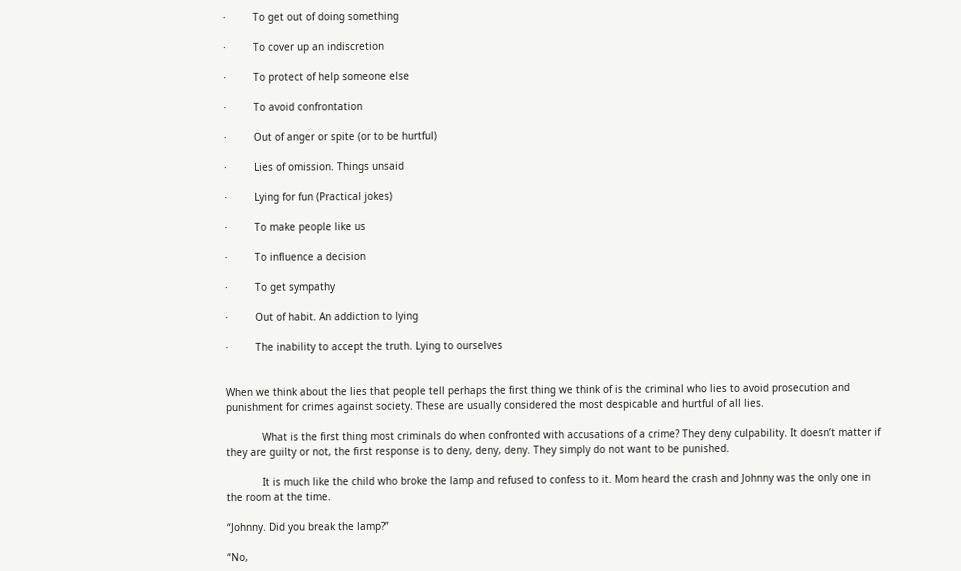·         To get out of doing something

·         To cover up an indiscretion

·         To protect of help someone else

·         To avoid confrontation

·         Out of anger or spite (or to be hurtful)

·         Lies of omission. Things unsaid

·         Lying for fun (Practical jokes)

·         To make people like us

·         To influence a decision

·         To get sympathy

·         Out of habit. An addiction to lying

·         The inability to accept the truth. Lying to ourselves


When we think about the lies that people tell perhaps the first thing we think of is the criminal who lies to avoid prosecution and punishment for crimes against society. These are usually considered the most despicable and hurtful of all lies.

            What is the first thing most criminals do when confronted with accusations of a crime? They deny culpability. It doesn’t matter if they are guilty or not, the first response is to deny, deny, deny. They simply do not want to be punished.

            It is much like the child who broke the lamp and refused to confess to it. Mom heard the crash and Johnny was the only one in the room at the time.

“Johnny. Did you break the lamp?”

“No,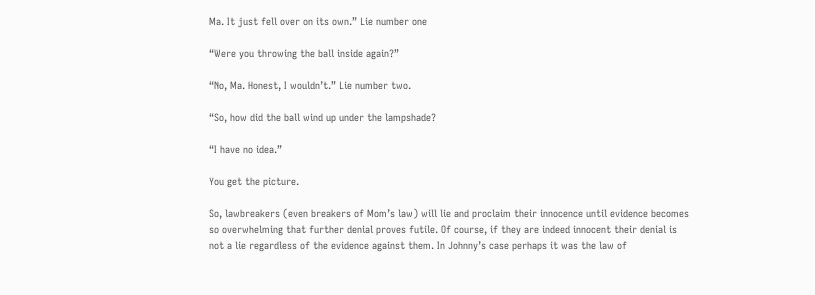Ma. It just fell over on its own.” Lie number one

“Were you throwing the ball inside again?”

“No, Ma. Honest, I wouldn’t.” Lie number two.

“So, how did the ball wind up under the lampshade?

“I have no idea.”

You get the picture.

So, lawbreakers (even breakers of Mom’s law) will lie and proclaim their innocence until evidence becomes so overwhelming that further denial proves futile. Of course, if they are indeed innocent their denial is not a lie regardless of the evidence against them. In Johnny’s case perhaps it was the law of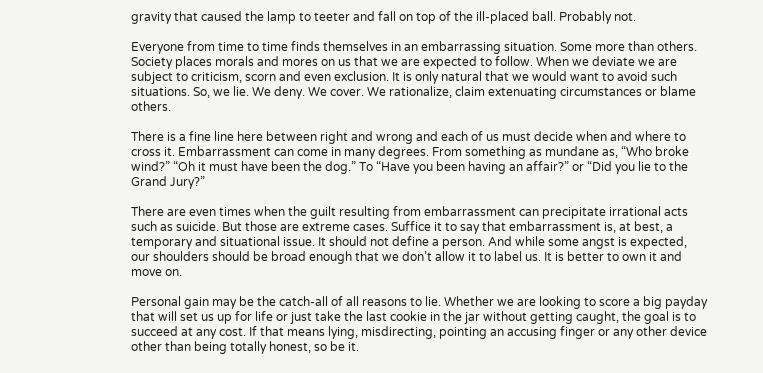gravity that caused the lamp to teeter and fall on top of the ill-placed ball. Probably not.

Everyone from time to time finds themselves in an embarrassing situation. Some more than others. Society places morals and mores on us that we are expected to follow. When we deviate we are subject to criticism, scorn and even exclusion. It is only natural that we would want to avoid such situations. So, we lie. We deny. We cover. We rationalize, claim extenuating circumstances or blame others.

There is a fine line here between right and wrong and each of us must decide when and where to cross it. Embarrassment can come in many degrees. From something as mundane as, “Who broke wind?” “Oh it must have been the dog.” To “Have you been having an affair?” or “Did you lie to the Grand Jury?”

There are even times when the guilt resulting from embarrassment can precipitate irrational acts such as suicide. But those are extreme cases. Suffice it to say that embarrassment is, at best, a temporary and situational issue. It should not define a person. And while some angst is expected, our shoulders should be broad enough that we don’t allow it to label us. It is better to own it and move on.

Personal gain may be the catch-all of all reasons to lie. Whether we are looking to score a big payday that will set us up for life or just take the last cookie in the jar without getting caught, the goal is to succeed at any cost. If that means lying, misdirecting, pointing an accusing finger or any other device other than being totally honest, so be it.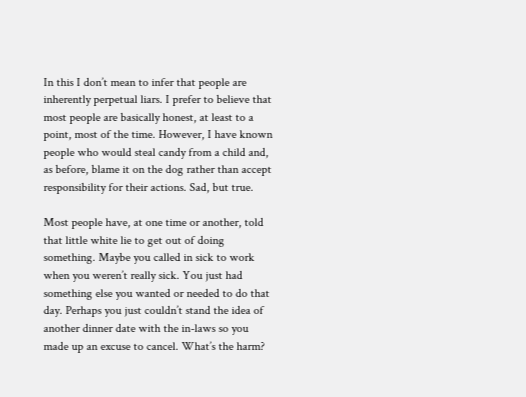In this I don’t mean to infer that people are inherently perpetual liars. I prefer to believe that most people are basically honest, at least to a point, most of the time. However, I have known people who would steal candy from a child and, as before, blame it on the dog rather than accept responsibility for their actions. Sad, but true.

Most people have, at one time or another, told that little white lie to get out of doing something. Maybe you called in sick to work when you weren’t really sick. You just had something else you wanted or needed to do that day. Perhaps you just couldn’t stand the idea of another dinner date with the in-laws so you made up an excuse to cancel. What’s the harm?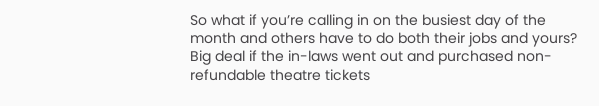So what if you’re calling in on the busiest day of the month and others have to do both their jobs and yours? Big deal if the in-laws went out and purchased non-refundable theatre tickets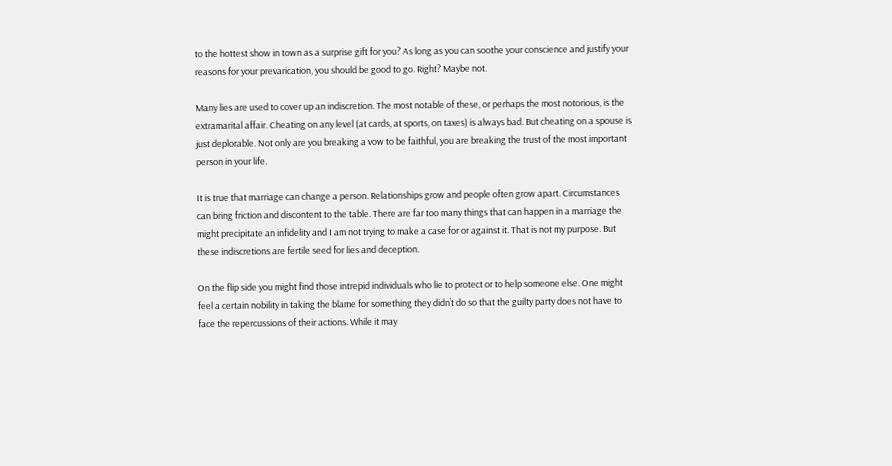to the hottest show in town as a surprise gift for you? As long as you can soothe your conscience and justify your reasons for your prevarication, you should be good to go. Right? Maybe not.

Many lies are used to cover up an indiscretion. The most notable of these, or perhaps the most notorious, is the extramarital affair. Cheating on any level (at cards, at sports, on taxes) is always bad. But cheating on a spouse is just deplorable. Not only are you breaking a vow to be faithful, you are breaking the trust of the most important person in your life.

It is true that marriage can change a person. Relationships grow and people often grow apart. Circumstances can bring friction and discontent to the table. There are far too many things that can happen in a marriage the might precipitate an infidelity and I am not trying to make a case for or against it. That is not my purpose. But these indiscretions are fertile seed for lies and deception.

On the flip side you might find those intrepid individuals who lie to protect or to help someone else. One might feel a certain nobility in taking the blame for something they didn’t do so that the guilty party does not have to face the repercussions of their actions. While it may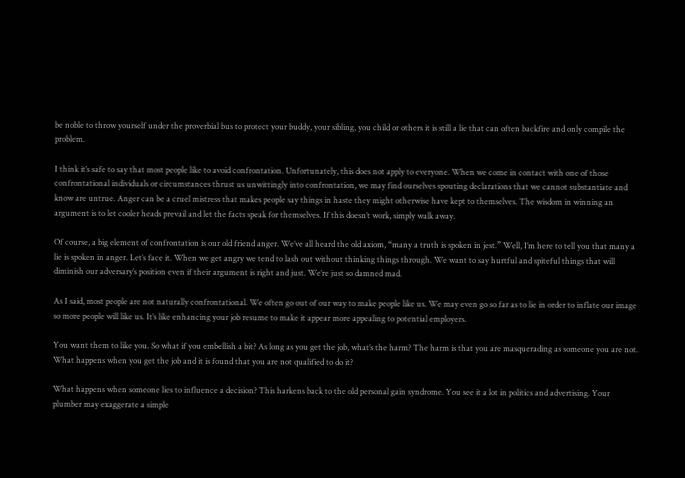be noble to throw yourself under the proverbial bus to protect your buddy, your sibling, you child or others it is still a lie that can often backfire and only compile the problem.

I think it’s safe to say that most people like to avoid confrontation. Unfortunately, this does not apply to everyone. When we come in contact with one of those confrontational individuals or circumstances thrust us unwittingly into confrontation, we may find ourselves spouting declarations that we cannot substantiate and know are untrue. Anger can be a cruel mistress that makes people say things in haste they might otherwise have kept to themselves. The wisdom in winning an argument is to let cooler heads prevail and let the facts speak for themselves. If this doesn’t work, simply walk away.

Of course, a big element of confrontation is our old friend anger. We’ve all heard the old axiom, “many a truth is spoken in jest.” Well, I’m here to tell you that many a lie is spoken in anger. Let’s face it. When we get angry we tend to lash out without thinking things through. We want to say hurtful and spiteful things that will diminish our adversary’s position even if their argument is right and just. We’re just so damned mad.

As I said, most people are not naturally confrontational. We often go out of our way to make people like us. We may even go so far as to lie in order to inflate our image so more people will like us. It’s like enhancing your job resume to make it appear more appealing to potential employers.

You want them to like you. So what if you embellish a bit? As long as you get the job, what’s the harm? The harm is that you are masquerading as someone you are not. What happens when you get the job and it is found that you are not qualified to do it?

What happens when someone lies to influence a decision? This harkens back to the old personal gain syndrome. You see it a lot in politics and advertising. Your plumber may exaggerate a simple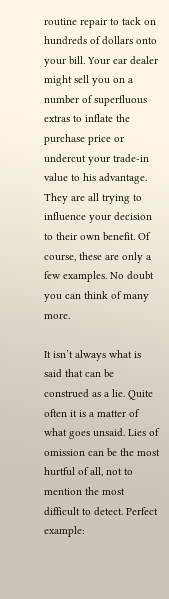routine repair to tack on hundreds of dollars onto your bill. Your car dealer might sell you on a number of superfluous extras to inflate the purchase price or undercut your trade-in value to his advantage. They are all trying to influence your decision to their own benefit. Of course, these are only a few examples. No doubt you can think of many more.

It isn’t always what is said that can be construed as a lie. Quite often it is a matter of what goes unsaid. Lies of omission can be the most hurtful of all, not to mention the most difficult to detect. Perfect example: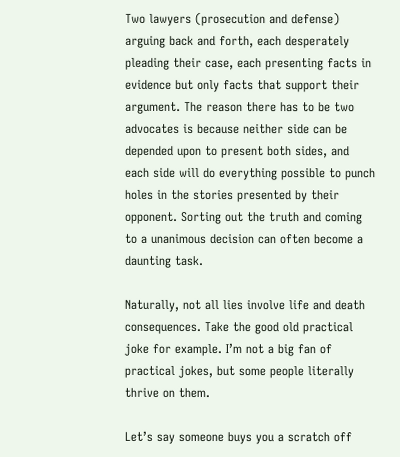Two lawyers (prosecution and defense) arguing back and forth, each desperately pleading their case, each presenting facts in evidence but only facts that support their argument. The reason there has to be two advocates is because neither side can be depended upon to present both sides, and each side will do everything possible to punch holes in the stories presented by their opponent. Sorting out the truth and coming to a unanimous decision can often become a daunting task.

Naturally, not all lies involve life and death consequences. Take the good old practical joke for example. I’m not a big fan of practical jokes, but some people literally thrive on them.

Let’s say someone buys you a scratch off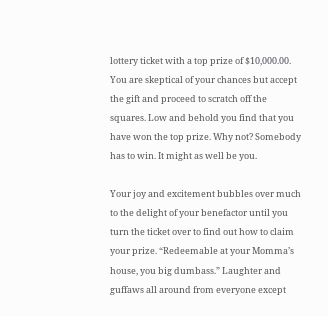lottery ticket with a top prize of $10,000.00. You are skeptical of your chances but accept the gift and proceed to scratch off the squares. Low and behold you find that you have won the top prize. Why not? Somebody has to win. It might as well be you.

Your joy and excitement bubbles over much to the delight of your benefactor until you turn the ticket over to find out how to claim your prize. “Redeemable at your Momma’s house, you big dumbass.” Laughter and guffaws all around from everyone except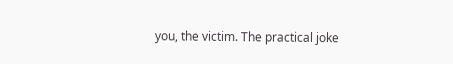you, the victim. The practical joke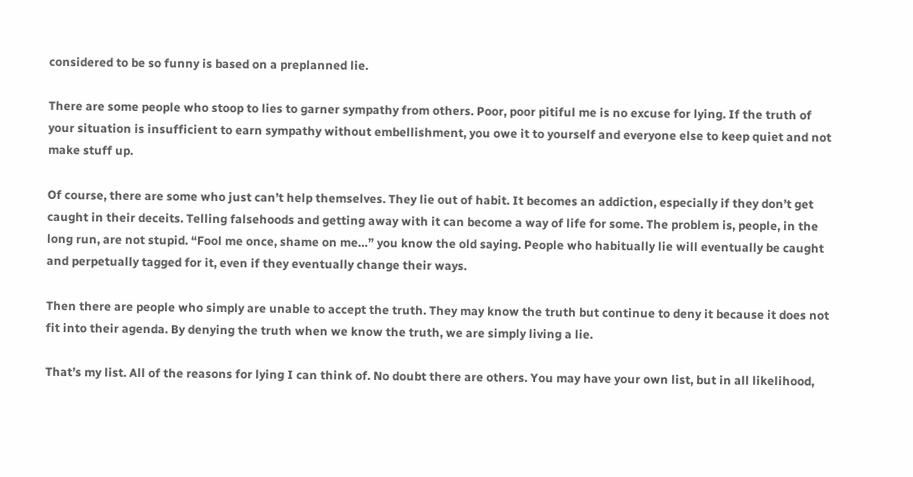considered to be so funny is based on a preplanned lie.

There are some people who stoop to lies to garner sympathy from others. Poor, poor pitiful me is no excuse for lying. If the truth of your situation is insufficient to earn sympathy without embellishment, you owe it to yourself and everyone else to keep quiet and not make stuff up.

Of course, there are some who just can’t help themselves. They lie out of habit. It becomes an addiction, especially if they don’t get caught in their deceits. Telling falsehoods and getting away with it can become a way of life for some. The problem is, people, in the long run, are not stupid. “Fool me once, shame on me…” you know the old saying. People who habitually lie will eventually be caught and perpetually tagged for it, even if they eventually change their ways.

Then there are people who simply are unable to accept the truth. They may know the truth but continue to deny it because it does not fit into their agenda. By denying the truth when we know the truth, we are simply living a lie.

That’s my list. All of the reasons for lying I can think of. No doubt there are others. You may have your own list, but in all likelihood,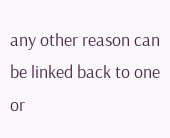any other reason can be linked back to one or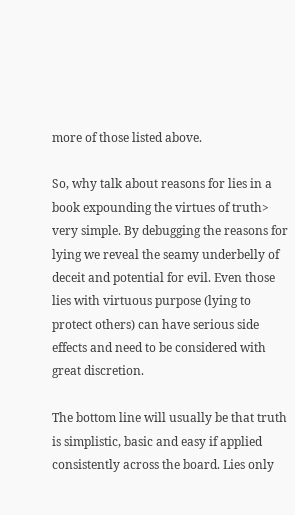more of those listed above.

So, why talk about reasons for lies in a book expounding the virtues of truth> very simple. By debugging the reasons for lying we reveal the seamy underbelly of deceit and potential for evil. Even those lies with virtuous purpose (lying to protect others) can have serious side effects and need to be considered with great discretion.

The bottom line will usually be that truth is simplistic, basic and easy if applied consistently across the board. Lies only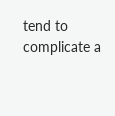tend to complicate a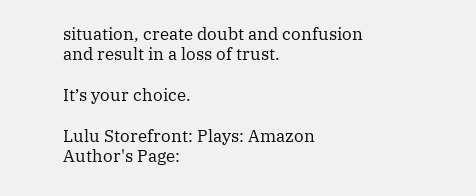situation, create doubt and confusion and result in a loss of trust.

It’s your choice.

Lulu Storefront: Plays: Amazon Author's Page: